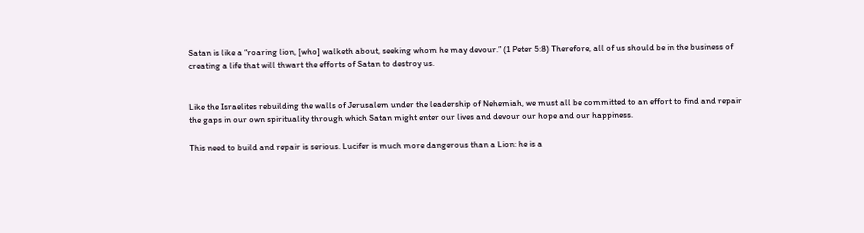Satan is like a “roaring lion, [who] walketh about, seeking whom he may devour.” (1 Peter 5:8) Therefore, all of us should be in the business of creating a life that will thwart the efforts of Satan to destroy us.


Like the Israelites rebuilding the walls of Jerusalem under the leadership of Nehemiah, we must all be committed to an effort to find and repair the gaps in our own spirituality through which Satan might enter our lives and devour our hope and our happiness.

This need to build and repair is serious. Lucifer is much more dangerous than a Lion: he is a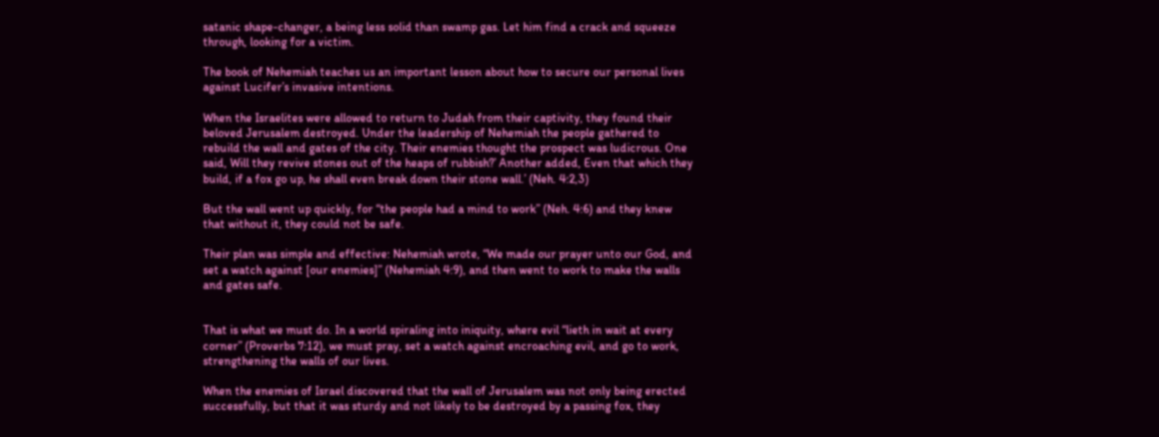satanic shape-changer, a being less solid than swamp gas. Let him find a crack and squeeze through, looking for a victim.

The book of Nehemiah teaches us an important lesson about how to secure our personal lives against Lucifer’s invasive intentions.

When the Israelites were allowed to return to Judah from their captivity, they found their beloved Jerusalem destroyed. Under the leadership of Nehemiah the people gathered to rebuild the wall and gates of the city. Their enemies thought the prospect was ludicrous. One said, Will they revive stones out of the heaps of rubbish?’ Another added, Even that which they build, if a fox go up, he shall even break down their stone wall.’ (Neh. 4:2,3)

But the wall went up quickly, for “the people had a mind to work” (Neh. 4:6) and they knew that without it, they could not be safe.

Their plan was simple and effective: Nehemiah wrote, “We made our prayer unto our God, and set a watch against [our enemies]” (Nehemiah 4:9), and then went to work to make the walls and gates safe.


That is what we must do. In a world spiraling into iniquity, where evil “lieth in wait at every corner” (Proverbs 7:12), we must pray, set a watch against encroaching evil, and go to work, strengthening the walls of our lives.

When the enemies of Israel discovered that the wall of Jerusalem was not only being erected successfully, but that it was sturdy and not likely to be destroyed by a passing fox, they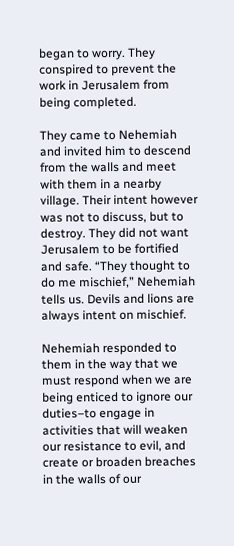began to worry. They conspired to prevent the work in Jerusalem from being completed.

They came to Nehemiah and invited him to descend from the walls and meet with them in a nearby village. Their intent however was not to discuss, but to destroy. They did not want Jerusalem to be fortified and safe. “They thought to do me mischief,” Nehemiah tells us. Devils and lions are always intent on mischief.

Nehemiah responded to them in the way that we must respond when we are being enticed to ignore our duties–to engage in activities that will weaken our resistance to evil, and create or broaden breaches in the walls of our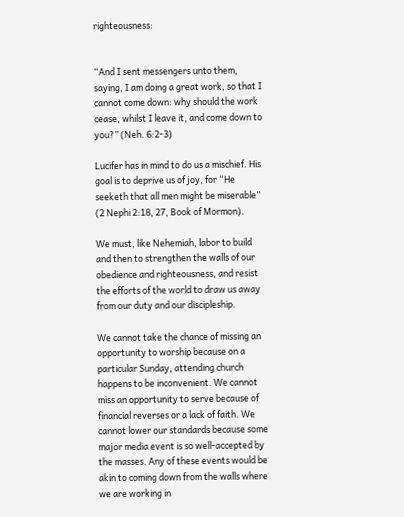righteousness:


“And I sent messengers unto them, saying, I am doing a great work, so that I cannot come down: why should the work cease, whilst I leave it, and come down to you?” (Neh. 6:2-3)

Lucifer has in mind to do us a mischief. His goal is to deprive us of joy, for “He seeketh that all men might be miserable” (2 Nephi 2:18, 27, Book of Mormon).

We must, like Nehemiah, labor to build and then to strengthen the walls of our obedience and righteousness, and resist the efforts of the world to draw us away from our duty and our discipleship.

We cannot take the chance of missing an opportunity to worship because on a particular Sunday, attending church happens to be inconvenient. We cannot miss an opportunity to serve because of financial reverses or a lack of faith. We cannot lower our standards because some major media event is so well-accepted by the masses. Any of these events would be akin to coming down from the walls where we are working in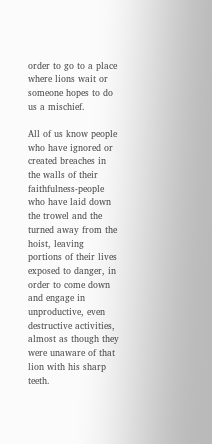order to go to a place where lions wait or someone hopes to do us a mischief.

All of us know people who have ignored or created breaches in the walls of their faithfulness-people who have laid down the trowel and the turned away from the hoist, leaving portions of their lives exposed to danger, in order to come down and engage in unproductive, even destructive activities, almost as though they were unaware of that lion with his sharp teeth.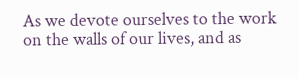As we devote ourselves to the work on the walls of our lives, and as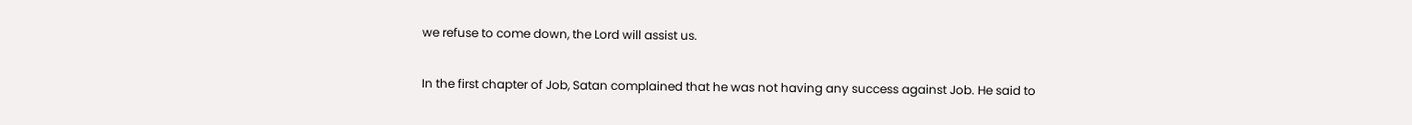we refuse to come down, the Lord will assist us.

In the first chapter of Job, Satan complained that he was not having any success against Job. He said to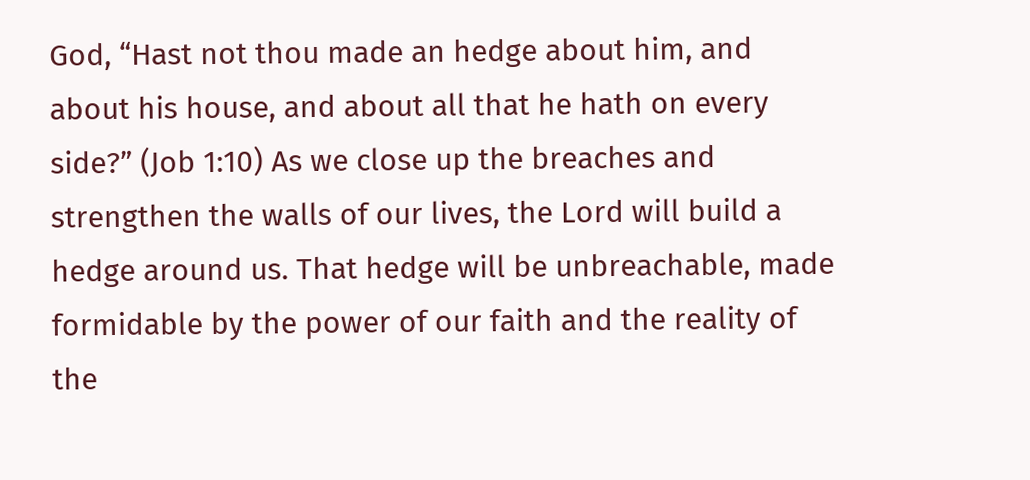God, “Hast not thou made an hedge about him, and about his house, and about all that he hath on every side?” (Job 1:10) As we close up the breaches and strengthen the walls of our lives, the Lord will build a hedge around us. That hedge will be unbreachable, made formidable by the power of our faith and the reality of the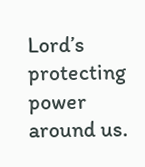Lord’s protecting power around us.